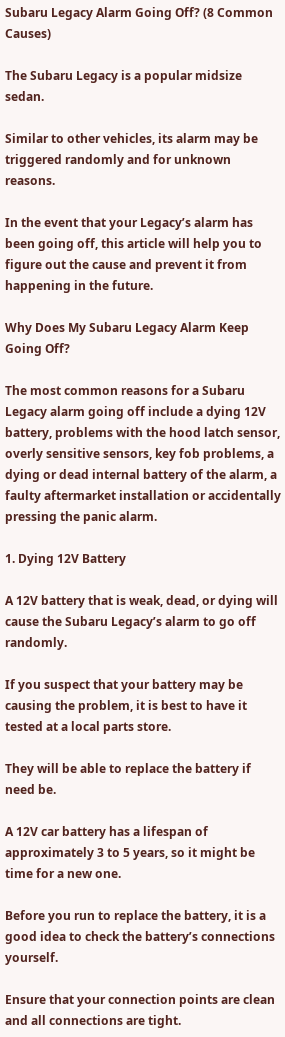Subaru Legacy Alarm Going Off? (8 Common Causes)

The Subaru Legacy is a popular midsize sedan.

Similar to other vehicles, its alarm may be triggered randomly and for unknown reasons.

In the event that your Legacy’s alarm has been going off, this article will help you to figure out the cause and prevent it from happening in the future.

Why Does My Subaru Legacy Alarm Keep Going Off?

The most common reasons for a Subaru Legacy alarm going off include a dying 12V battery, problems with the hood latch sensor, overly sensitive sensors, key fob problems, a dying or dead internal battery of the alarm, a faulty aftermarket installation or accidentally pressing the panic alarm.

1. Dying 12V Battery

A 12V battery that is weak, dead, or dying will cause the Subaru Legacy’s alarm to go off randomly.

If you suspect that your battery may be causing the problem, it is best to have it tested at a local parts store.

They will be able to replace the battery if need be.

A 12V car battery has a lifespan of approximately 3 to 5 years, so it might be time for a new one.

Before you run to replace the battery, it is a good idea to check the battery’s connections yourself.

Ensure that your connection points are clean and all connections are tight.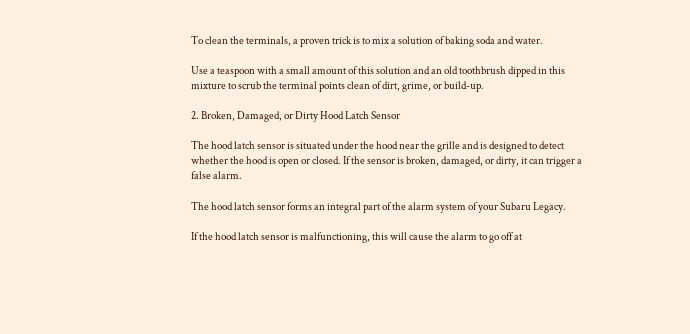To clean the terminals, a proven trick is to mix a solution of baking soda and water.

Use a teaspoon with a small amount of this solution and an old toothbrush dipped in this mixture to scrub the terminal points clean of dirt, grime, or build-up.

2. Broken, Damaged, or Dirty Hood Latch Sensor

The hood latch sensor is situated under the hood near the grille and is designed to detect whether the hood is open or closed. If the sensor is broken, damaged, or dirty, it can trigger a false alarm.

The hood latch sensor forms an integral part of the alarm system of your Subaru Legacy.

If the hood latch sensor is malfunctioning, this will cause the alarm to go off at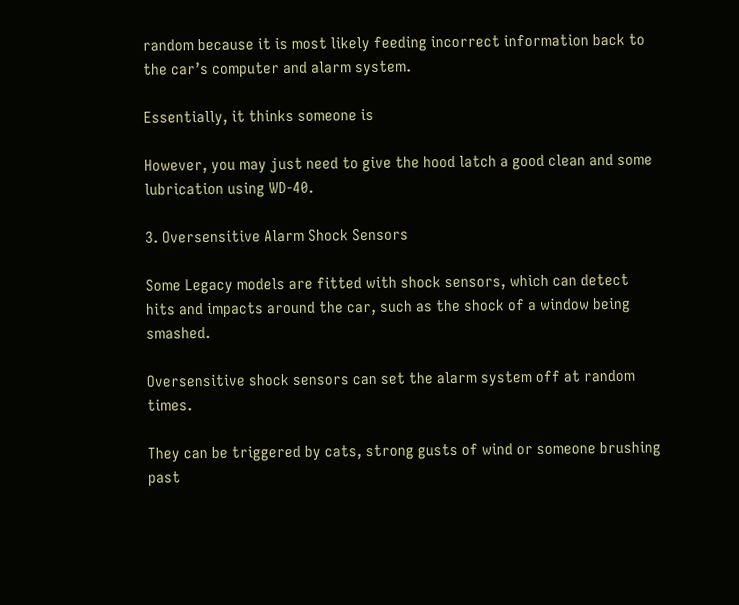random because it is most likely feeding incorrect information back to the car’s computer and alarm system.

Essentially, it thinks someone is

However, you may just need to give the hood latch a good clean and some lubrication using WD-40.

3. Oversensitive Alarm Shock Sensors

Some Legacy models are fitted with shock sensors, which can detect hits and impacts around the car, such as the shock of a window being smashed.

Oversensitive shock sensors can set the alarm system off at random times.

They can be triggered by cats, strong gusts of wind or someone brushing past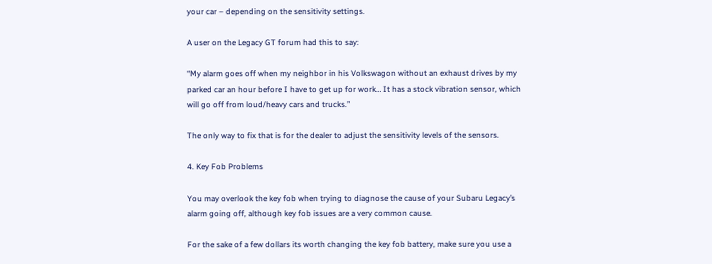your car – depending on the sensitivity settings.

A user on the Legacy GT forum had this to say:

“My alarm goes off when my neighbor in his Volkswagon without an exhaust drives by my parked car an hour before I have to get up for work… It has a stock vibration sensor, which will go off from loud/heavy cars and trucks.”

The only way to fix that is for the dealer to adjust the sensitivity levels of the sensors.

4. Key Fob Problems

You may overlook the key fob when trying to diagnose the cause of your Subaru Legacy’s alarm going off, although key fob issues are a very common cause.

For the sake of a few dollars its worth changing the key fob battery, make sure you use a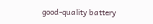good-quality battery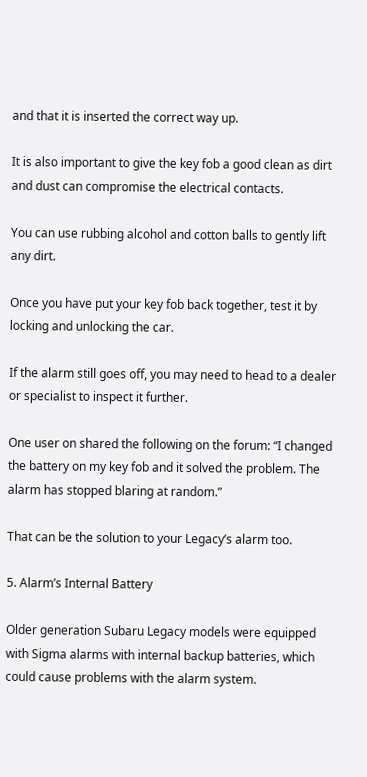and that it is inserted the correct way up.

It is also important to give the key fob a good clean as dirt and dust can compromise the electrical contacts.

You can use rubbing alcohol and cotton balls to gently lift any dirt.

Once you have put your key fob back together, test it by locking and unlocking the car.

If the alarm still goes off, you may need to head to a dealer or specialist to inspect it further.

One user on shared the following on the forum: “I changed the battery on my key fob and it solved the problem. The alarm has stopped blaring at random.”

That can be the solution to your Legacy’s alarm too.

5. Alarm’s Internal Battery

Older generation Subaru Legacy models were equipped with Sigma alarms with internal backup batteries, which could cause problems with the alarm system.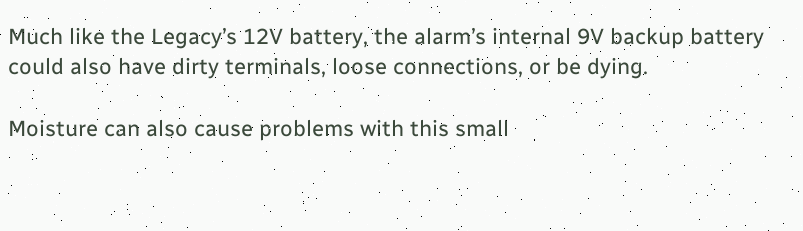Much like the Legacy’s 12V battery, the alarm’s internal 9V backup battery could also have dirty terminals, loose connections, or be dying.

Moisture can also cause problems with this small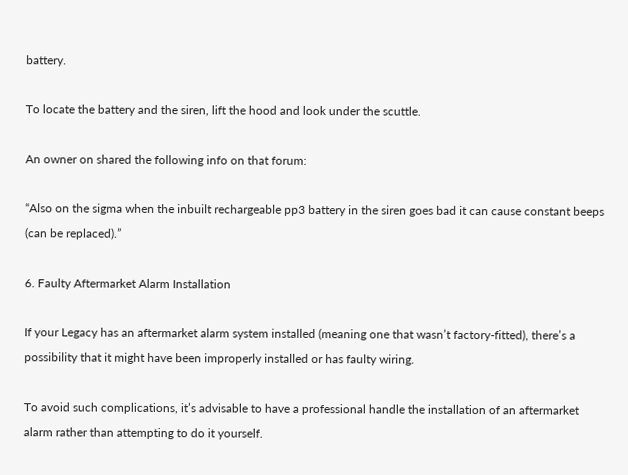battery.

To locate the battery and the siren, lift the hood and look under the scuttle.

An owner on shared the following info on that forum:

“Also on the sigma when the inbuilt rechargeable pp3 battery in the siren goes bad it can cause constant beeps (can be replaced).”

6. Faulty Aftermarket Alarm Installation

If your Legacy has an aftermarket alarm system installed (meaning one that wasn’t factory-fitted), there’s a possibility that it might have been improperly installed or has faulty wiring.

To avoid such complications, it’s advisable to have a professional handle the installation of an aftermarket alarm rather than attempting to do it yourself.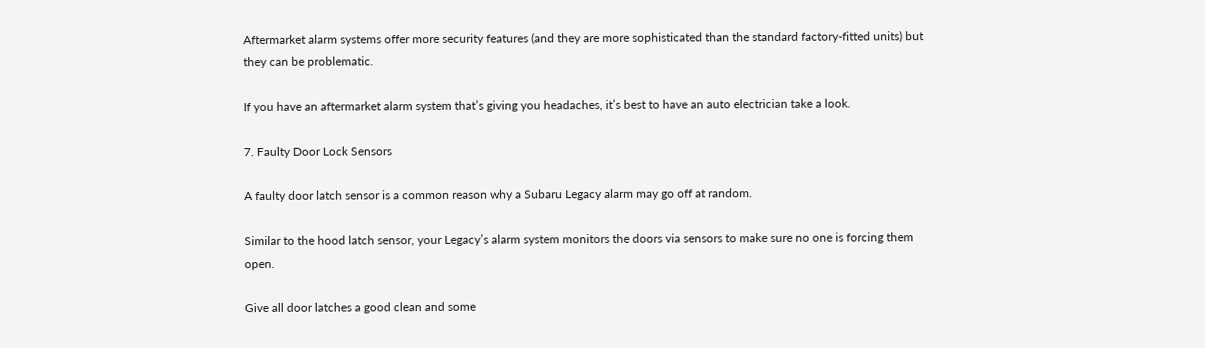Aftermarket alarm systems offer more security features (and they are more sophisticated than the standard factory-fitted units) but they can be problematic.

If you have an aftermarket alarm system that’s giving you headaches, it’s best to have an auto electrician take a look.

7. Faulty Door Lock Sensors

A faulty door latch sensor is a common reason why a Subaru Legacy alarm may go off at random.

Similar to the hood latch sensor, your Legacy’s alarm system monitors the doors via sensors to make sure no one is forcing them open.

Give all door latches a good clean and some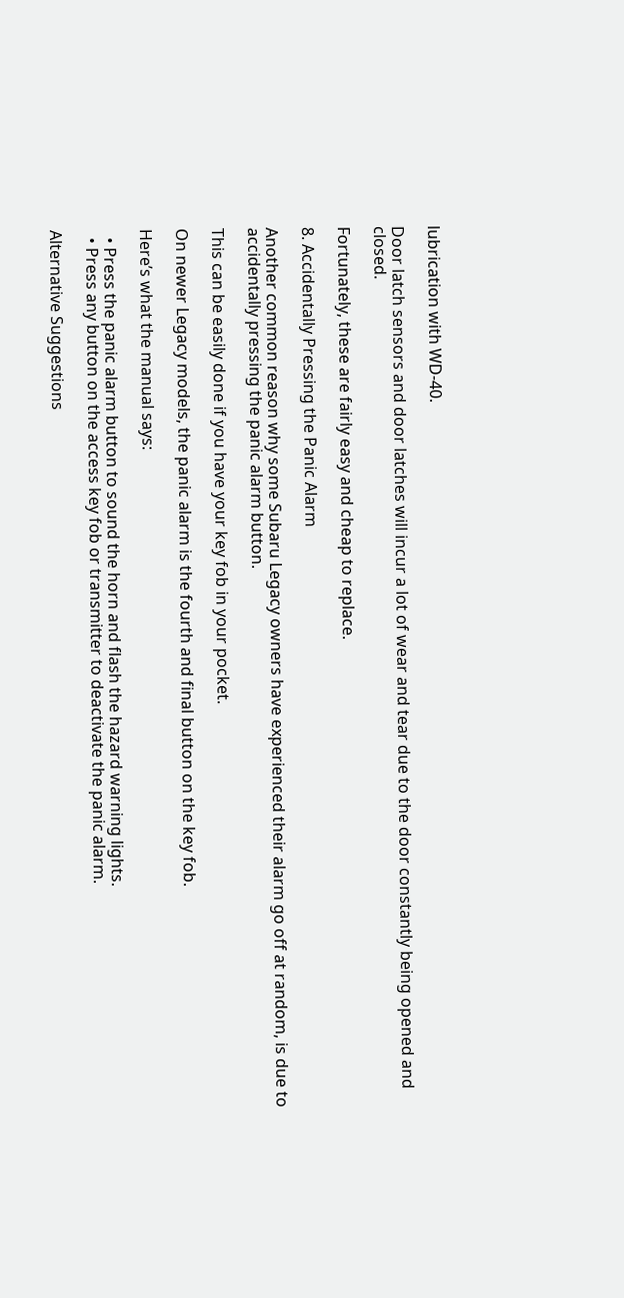lubrication with WD-40.

Door latch sensors and door latches will incur a lot of wear and tear due to the door constantly being opened and closed.

Fortunately, these are fairly easy and cheap to replace.

8. Accidentally Pressing the Panic Alarm

Another common reason why some Subaru Legacy owners have experienced their alarm go off at random, is due to accidentally pressing the panic alarm button.

This can be easily done if you have your key fob in your pocket.

On newer Legacy models, the panic alarm is the fourth and final button on the key fob.

Here’s what the manual says:

  • Press the panic alarm button to sound the horn and flash the hazard warning lights.
  • Press any button on the access key fob or transmitter to deactivate the panic alarm.

Alternative Suggestions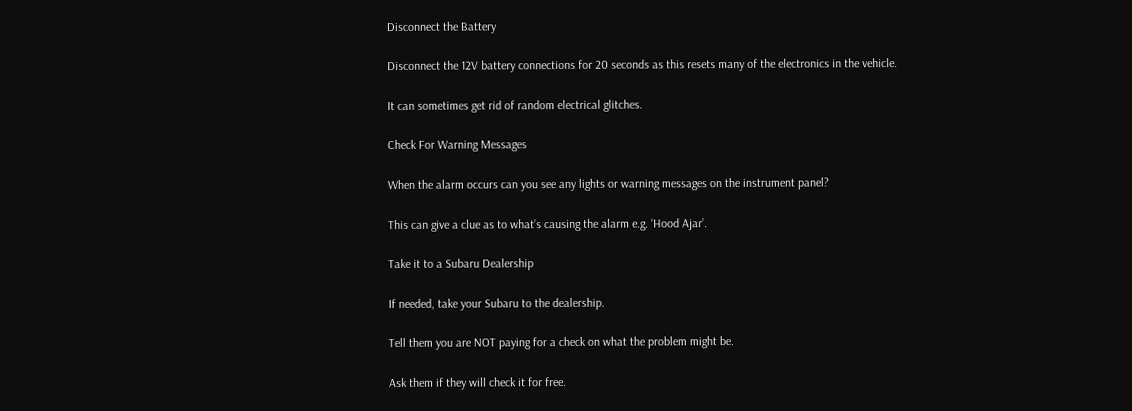Disconnect the Battery

Disconnect the 12V battery connections for 20 seconds as this resets many of the electronics in the vehicle.

It can sometimes get rid of random electrical glitches.

Check For Warning Messages

When the alarm occurs can you see any lights or warning messages on the instrument panel?

This can give a clue as to what’s causing the alarm e.g. ‘Hood Ajar’.

Take it to a Subaru Dealership

If needed, take your Subaru to the dealership.

Tell them you are NOT paying for a check on what the problem might be.

Ask them if they will check it for free.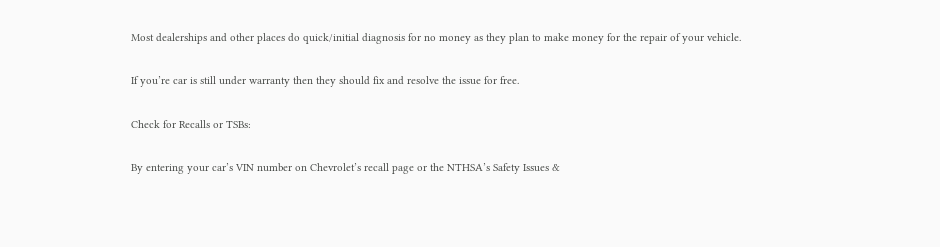Most dealerships and other places do quick/initial diagnosis for no money as they plan to make money for the repair of your vehicle.

If you’re car is still under warranty then they should fix and resolve the issue for free.

Check for Recalls or TSBs:

By entering your car’s VIN number on Chevrolet’s recall page or the NTHSA’s Safety Issues &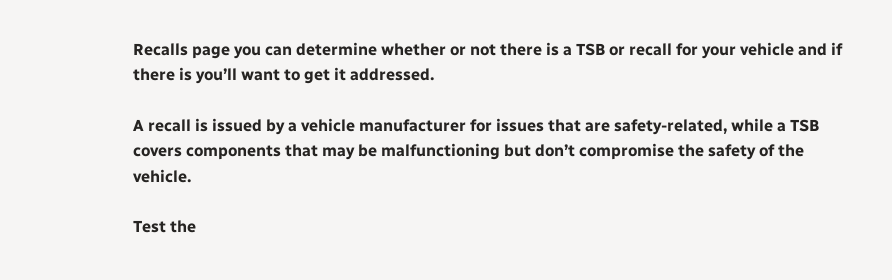Recalls page you can determine whether or not there is a TSB or recall for your vehicle and if there is you’ll want to get it addressed.

A recall is issued by a vehicle manufacturer for issues that are safety-related, while a TSB covers components that may be malfunctioning but don’t compromise the safety of the vehicle.

Test the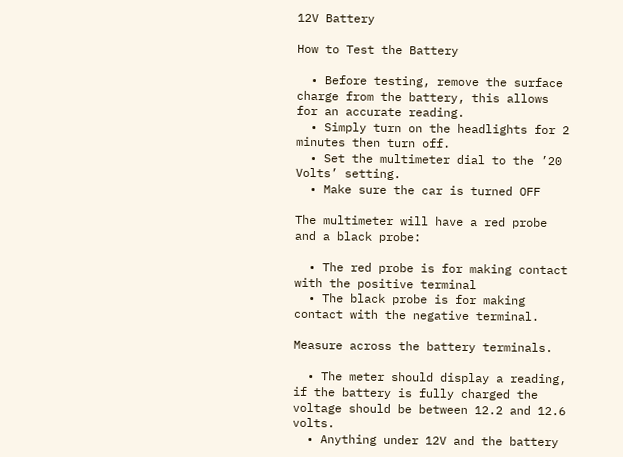12V Battery

How to Test the Battery

  • Before testing, remove the surface charge from the battery, this allows for an accurate reading.
  • Simply turn on the headlights for 2 minutes then turn off.
  • Set the multimeter dial to the ’20 Volts’ setting.
  • Make sure the car is turned OFF

The multimeter will have a red probe and a black probe:

  • The red probe is for making contact with the positive terminal
  • The black probe is for making contact with the negative terminal.

Measure across the battery terminals.

  • The meter should display a reading, if the battery is fully charged the voltage should be between 12.2 and 12.6 volts.
  • Anything under 12V and the battery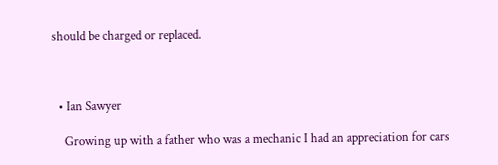should be charged or replaced.



  • Ian Sawyer

    Growing up with a father who was a mechanic I had an appreciation for cars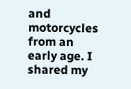and motorcycles from an early age. I shared my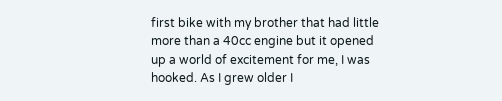first bike with my brother that had little more than a 40cc engine but it opened up a world of excitement for me, I was hooked. As I grew older I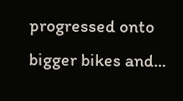progressed onto bigger bikes and...